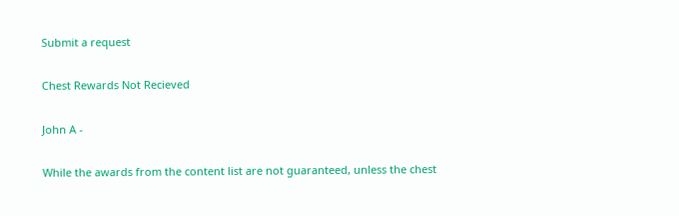Submit a request

Chest Rewards Not Recieved

John A -

While the awards from the content list are not guaranteed, unless the chest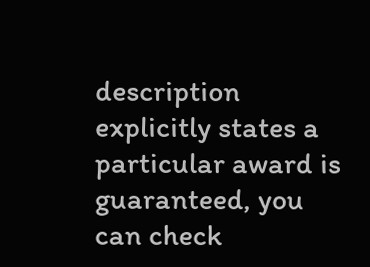description explicitly states a particular award is guaranteed, you can check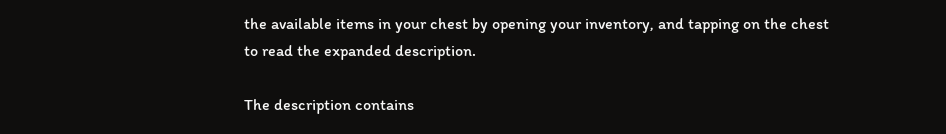the available items in your chest by opening your inventory, and tapping on the chest to read the expanded description.

The description contains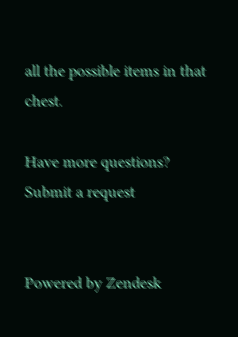all the possible items in that chest.

Have more questions? Submit a request


Powered by Zendesk